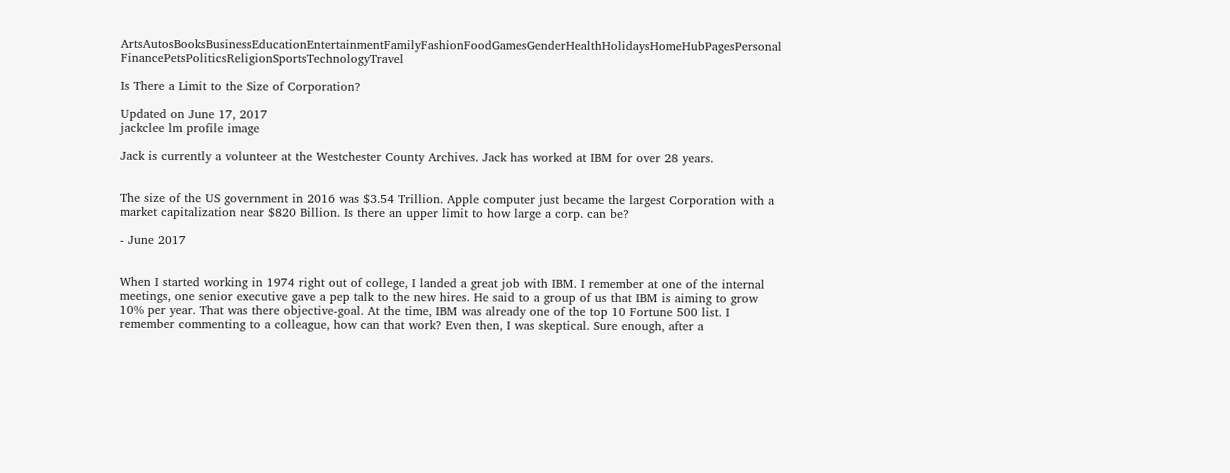ArtsAutosBooksBusinessEducationEntertainmentFamilyFashionFoodGamesGenderHealthHolidaysHomeHubPagesPersonal FinancePetsPoliticsReligionSportsTechnologyTravel

Is There a Limit to the Size of Corporation?

Updated on June 17, 2017
jackclee lm profile image

Jack is currently a volunteer at the Westchester County Archives. Jack has worked at IBM for over 28 years.


The size of the US government in 2016 was $3.54 Trillion. Apple computer just became the largest Corporation with a market capitalization near $820 Billion. Is there an upper limit to how large a corp. can be?

- June 2017


When I started working in 1974 right out of college, I landed a great job with IBM. I remember at one of the internal meetings, one senior executive gave a pep talk to the new hires. He said to a group of us that IBM is aiming to grow 10% per year. That was there objective-goal. At the time, IBM was already one of the top 10 Fortune 500 list. I remember commenting to a colleague, how can that work? Even then, I was skeptical. Sure enough, after a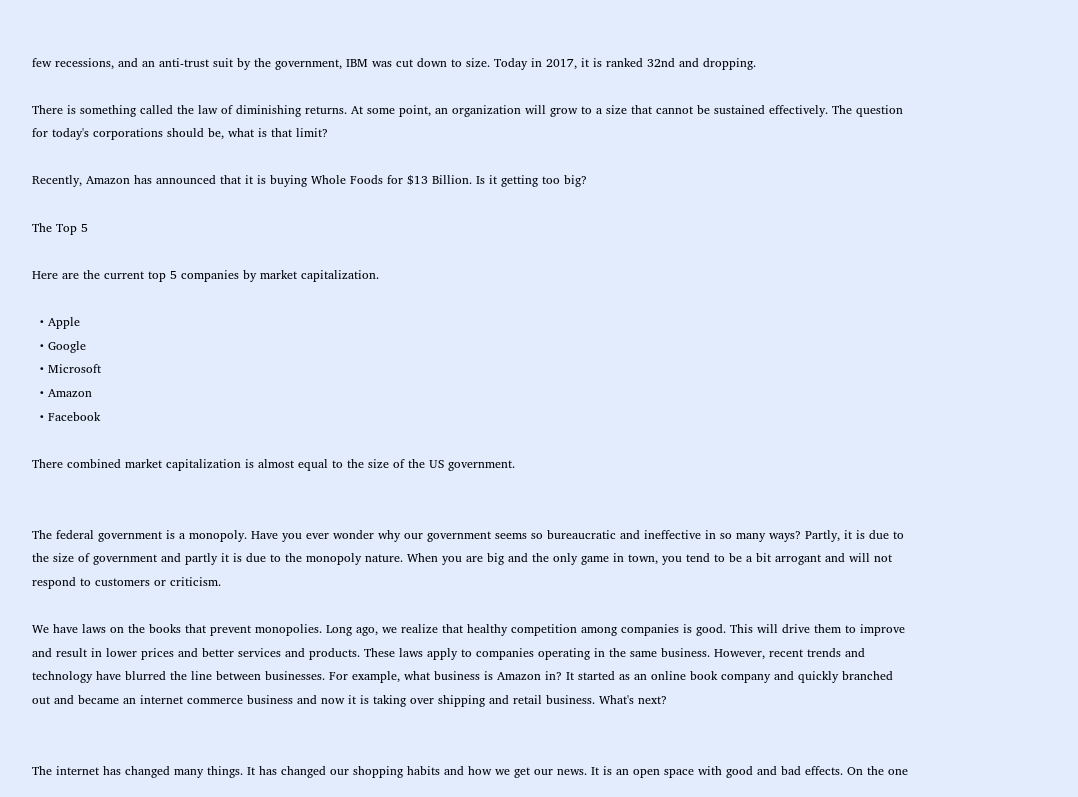few recessions, and an anti-trust suit by the government, IBM was cut down to size. Today in 2017, it is ranked 32nd and dropping.

There is something called the law of diminishing returns. At some point, an organization will grow to a size that cannot be sustained effectively. The question for today's corporations should be, what is that limit?

Recently, Amazon has announced that it is buying Whole Foods for $13 Billion. Is it getting too big?

The Top 5

Here are the current top 5 companies by market capitalization.

  • Apple
  • Google
  • Microsoft
  • Amazon
  • Facebook

There combined market capitalization is almost equal to the size of the US government.


The federal government is a monopoly. Have you ever wonder why our government seems so bureaucratic and ineffective in so many ways? Partly, it is due to the size of government and partly it is due to the monopoly nature. When you are big and the only game in town, you tend to be a bit arrogant and will not respond to customers or criticism.

We have laws on the books that prevent monopolies. Long ago, we realize that healthy competition among companies is good. This will drive them to improve and result in lower prices and better services and products. These laws apply to companies operating in the same business. However, recent trends and technology have blurred the line between businesses. For example, what business is Amazon in? It started as an online book company and quickly branched out and became an internet commerce business and now it is taking over shipping and retail business. What's next?


The internet has changed many things. It has changed our shopping habits and how we get our news. It is an open space with good and bad effects. On the one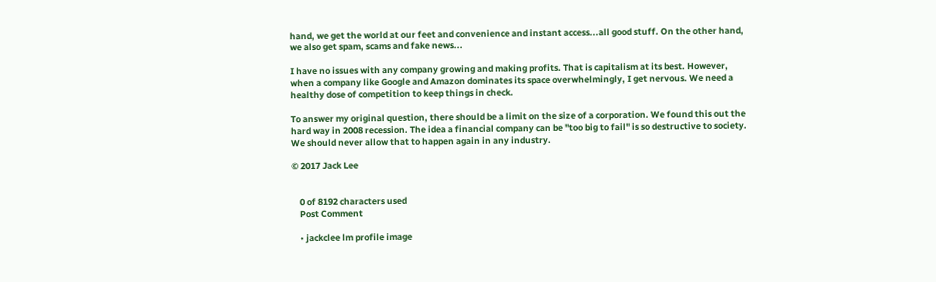hand, we get the world at our feet and convenience and instant access...all good stuff. On the other hand, we also get spam, scams and fake news...

I have no issues with any company growing and making profits. That is capitalism at its best. However, when a company like Google and Amazon dominates its space overwhelmingly, I get nervous. We need a healthy dose of competition to keep things in check.

To answer my original question, there should be a limit on the size of a corporation. We found this out the hard way in 2008 recession. The idea a financial company can be "too big to fail" is so destructive to society. We should never allow that to happen again in any industry.

© 2017 Jack Lee


    0 of 8192 characters used
    Post Comment

    • jackclee lm profile image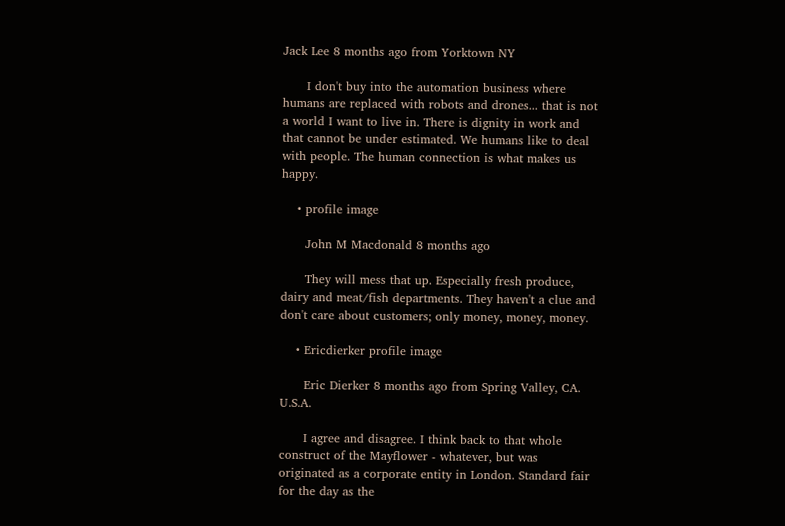Jack Lee 8 months ago from Yorktown NY

      I don't buy into the automation business where humans are replaced with robots and drones... that is not a world I want to live in. There is dignity in work and that cannot be under estimated. We humans like to deal with people. The human connection is what makes us happy.

    • profile image

      John M Macdonald 8 months ago

      They will mess that up. Especially fresh produce, dairy and meat/fish departments. They haven't a clue and don't care about customers; only money, money, money.

    • Ericdierker profile image

      Eric Dierker 8 months ago from Spring Valley, CA. U.S.A.

      I agree and disagree. I think back to that whole construct of the Mayflower - whatever, but was originated as a corporate entity in London. Standard fair for the day as the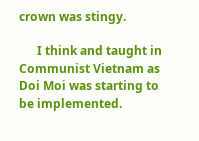crown was stingy.

      I think and taught in Communist Vietnam as Doi Moi was starting to be implemented.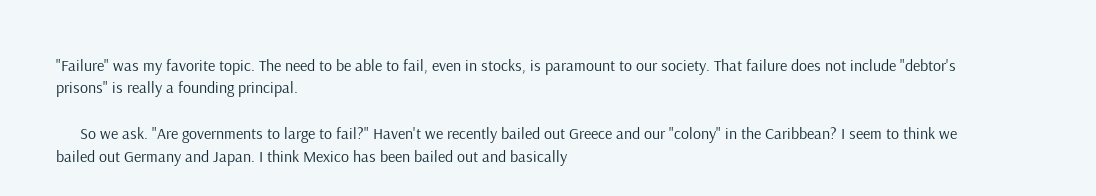"Failure" was my favorite topic. The need to be able to fail, even in stocks, is paramount to our society. That failure does not include "debtor's prisons" is really a founding principal.

      So we ask. "Are governments to large to fail?" Haven't we recently bailed out Greece and our "colony" in the Caribbean? I seem to think we bailed out Germany and Japan. I think Mexico has been bailed out and basically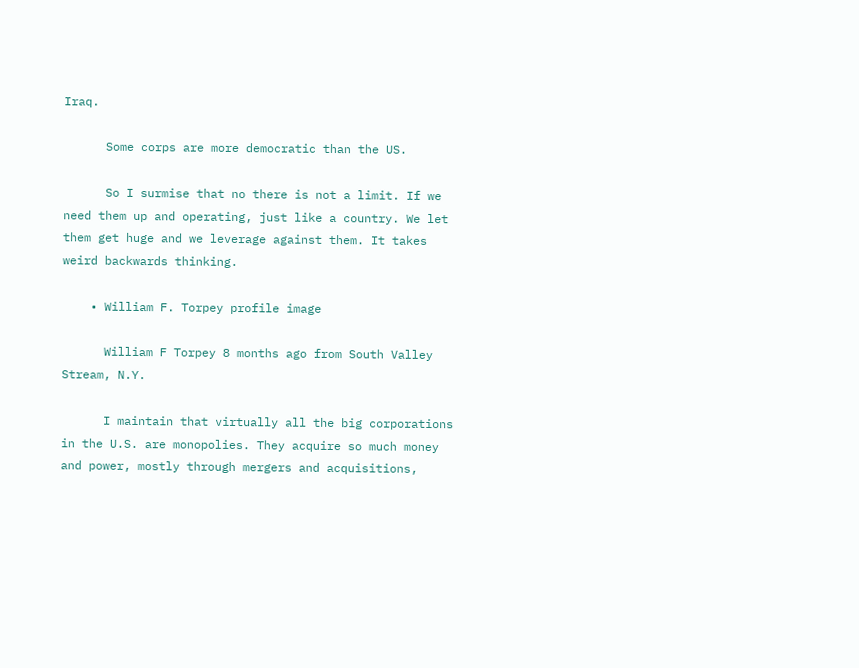Iraq.

      Some corps are more democratic than the US.

      So I surmise that no there is not a limit. If we need them up and operating, just like a country. We let them get huge and we leverage against them. It takes weird backwards thinking.

    • William F. Torpey profile image

      William F Torpey 8 months ago from South Valley Stream, N.Y.

      I maintain that virtually all the big corporations in the U.S. are monopolies. They acquire so much money and power, mostly through mergers and acquisitions,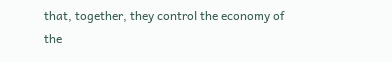that, together, they control the economy of the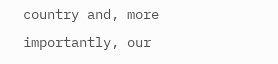country and, more importantly, our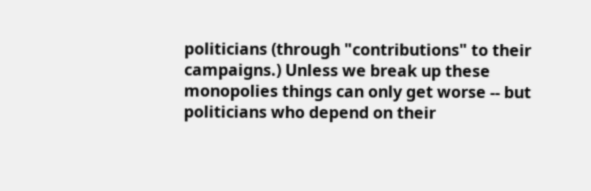politicians (through "contributions" to their campaigns.) Unless we break up these monopolies things can only get worse -- but politicians who depend on their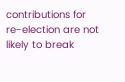contributions for re-election are not likely to break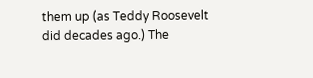them up (as Teddy Roosevelt did decades ago.) The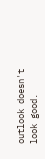outlook doesn't look good.